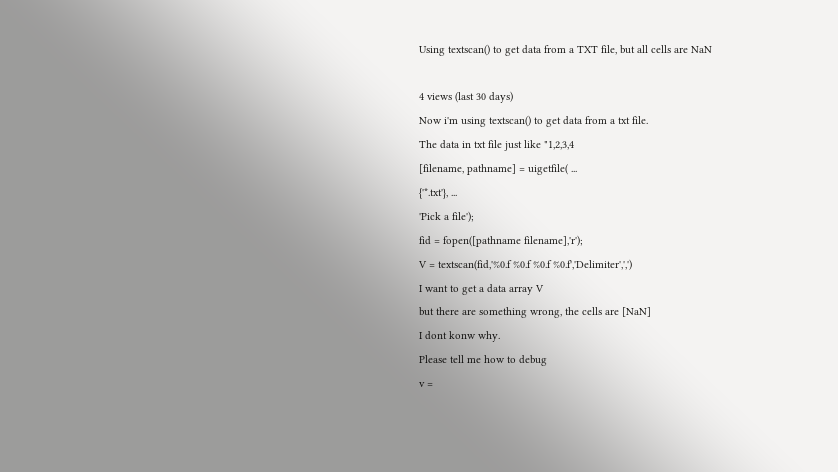Using textscan() to get data from a TXT file, but all cells are NaN

4 views (last 30 days)
Now i'm using textscan() to get data from a txt file.
The data in txt file just like "1,2,3,4
[filename, pathname] = uigetfile( ...
{'*.txt'}, ...
'Pick a file');
fid = fopen([pathname filename],'r');
V = textscan(fid,'%0.f %0.f %0.f %0.f','Delimiter',',')
I want to get a data array V
but there are something wrong, the cells are [NaN]
I dont konw why.
Please tell me how to debug
v =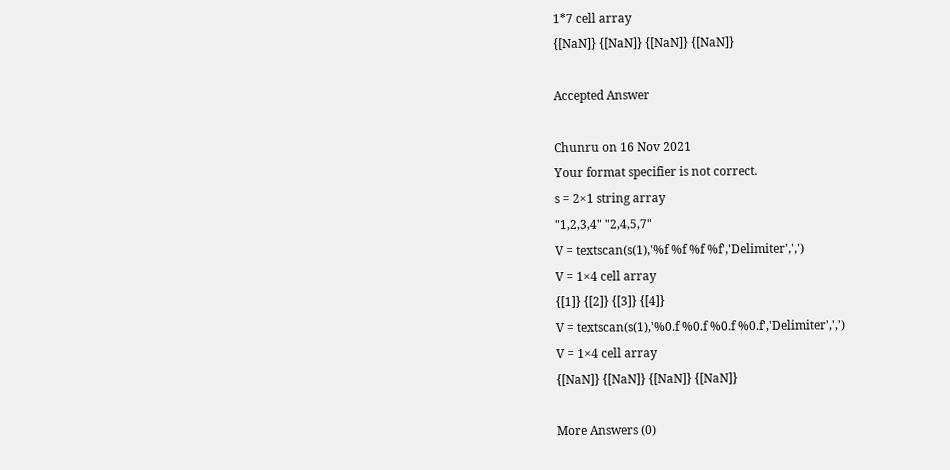1*7 cell array
{[NaN]} {[NaN]} {[NaN]} {[NaN]}

Accepted Answer

Chunru on 16 Nov 2021
Your format specifier is not correct.
s = 2×1 string array
"1,2,3,4" "2,4,5,7"
V = textscan(s(1),'%f %f %f %f','Delimiter',',')
V = 1×4 cell array
{[1]} {[2]} {[3]} {[4]}
V = textscan(s(1),'%0.f %0.f %0.f %0.f','Delimiter',',')
V = 1×4 cell array
{[NaN]} {[NaN]} {[NaN]} {[NaN]}

More Answers (0)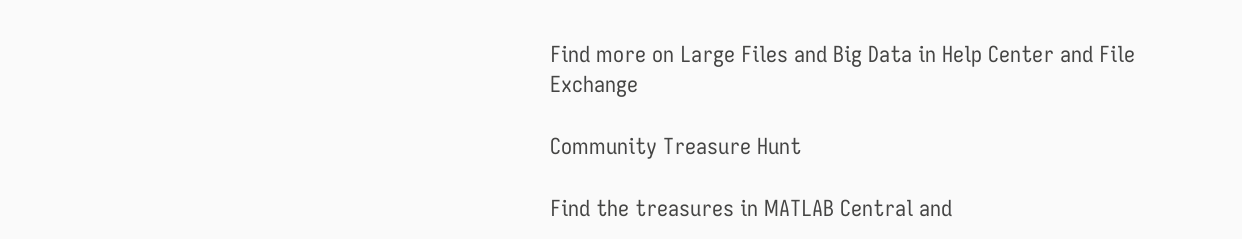Find more on Large Files and Big Data in Help Center and File Exchange

Community Treasure Hunt

Find the treasures in MATLAB Central and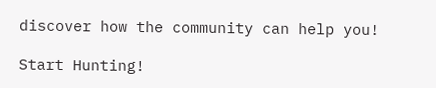discover how the community can help you!

Start Hunting!